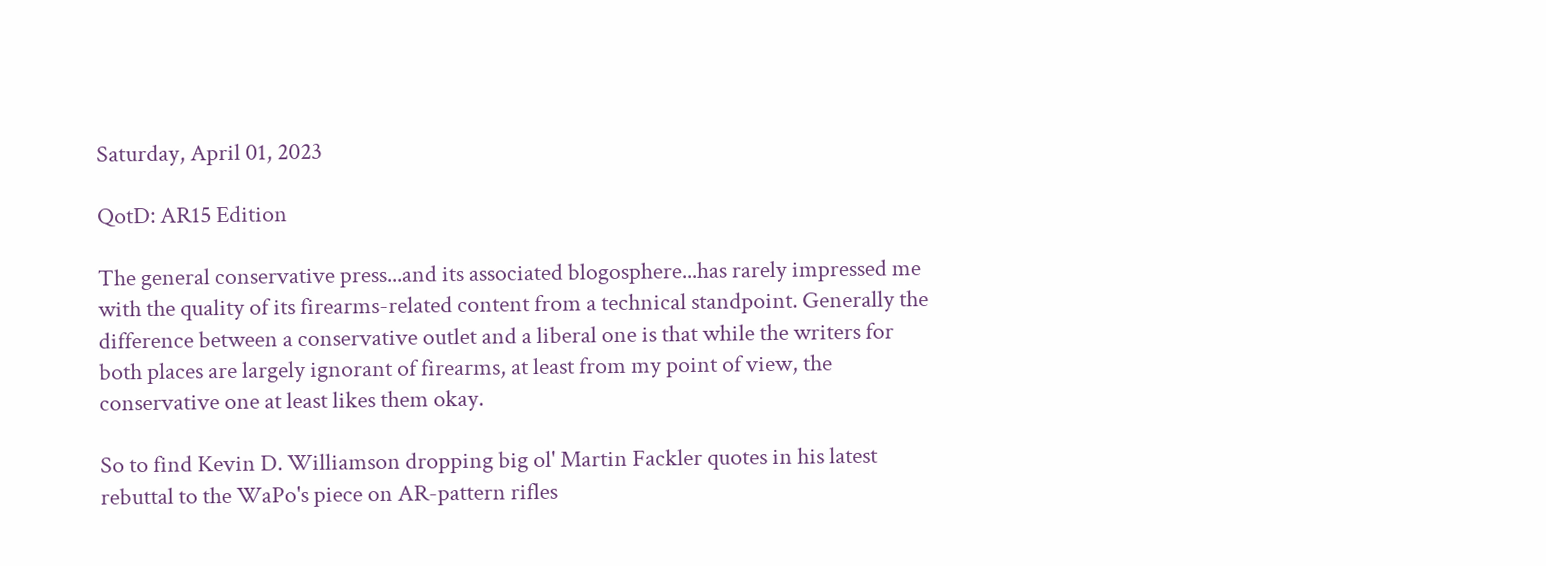Saturday, April 01, 2023

QotD: AR15 Edition

The general conservative press...and its associated blogosphere...has rarely impressed me with the quality of its firearms-related content from a technical standpoint. Generally the difference between a conservative outlet and a liberal one is that while the writers for both places are largely ignorant of firearms, at least from my point of view, the conservative one at least likes them okay.

So to find Kevin D. Williamson dropping big ol' Martin Fackler quotes in his latest rebuttal to the WaPo's piece on AR-pattern rifles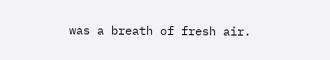was a breath of fresh air.